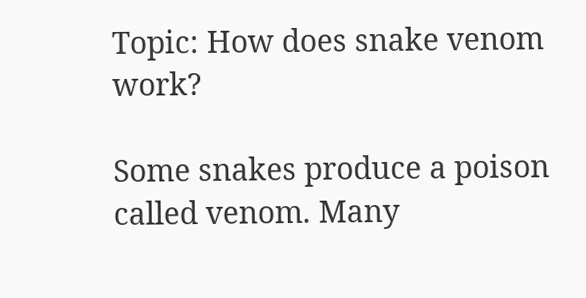Topic: How does snake venom work?

Some snakes produce a poison called venom. Many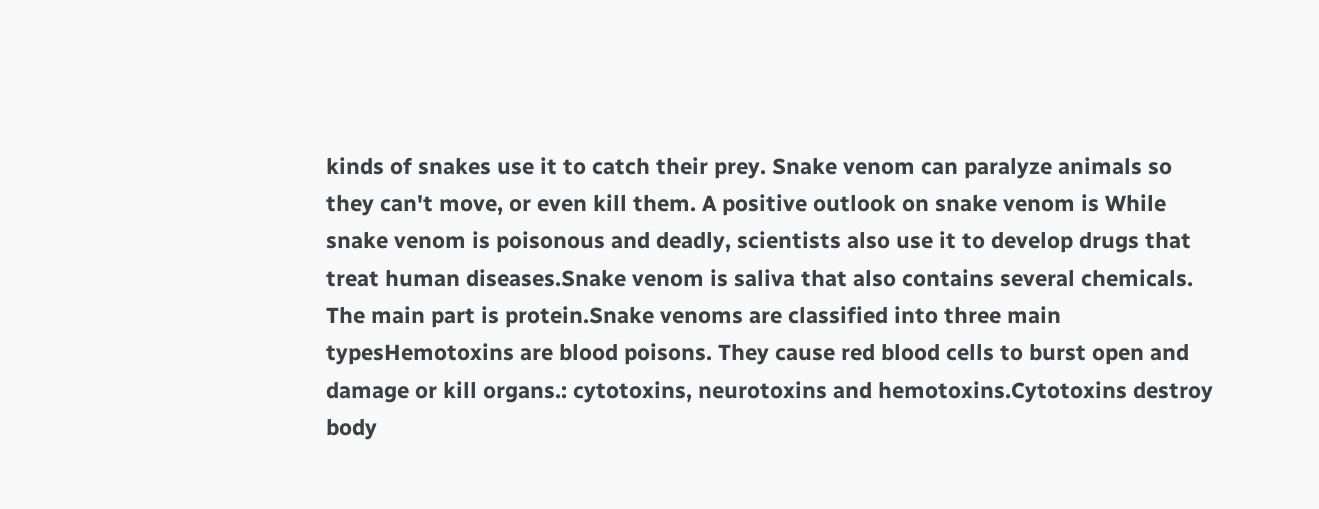kinds of snakes use it to catch their prey. Snake venom can paralyze animals so they can't move, or even kill them. A positive outlook on snake venom is While snake venom is poisonous and deadly, scientists also use it to develop drugs that treat human diseases.Snake venom is saliva that also contains several chemicals. The main part is protein.Snake venoms are classified into three main typesHemotoxins are blood poisons. They cause red blood cells to burst open and damage or kill organs.: cytotoxins, neurotoxins and hemotoxins.Cytotoxins destroy body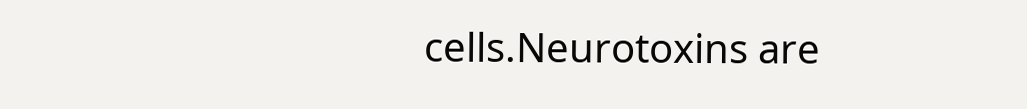cells.Neurotoxins are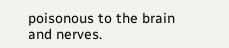poisonous to the brain and nerves.